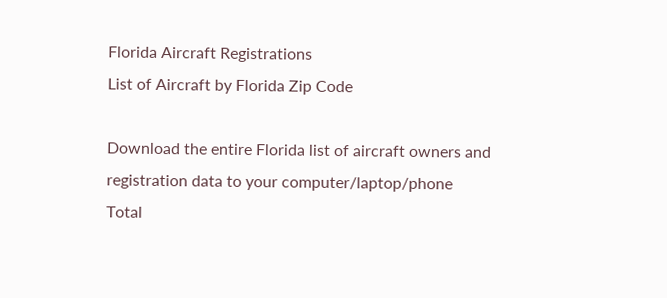Florida Aircraft Registrations
List of Aircraft by Florida Zip Code

Download the entire Florida list of aircraft owners and registration data to your computer/laptop/phone
Total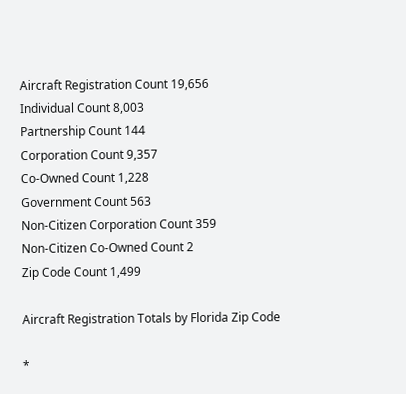Aircraft Registration Count 19,656
Individual Count 8,003
Partnership Count 144
Corporation Count 9,357
Co-Owned Count 1,228
Government Count 563
Non-Citizen Corporation Count 359
Non-Citizen Co-Owned Count 2
Zip Code Count 1,499

Aircraft Registration Totals by Florida Zip Code

*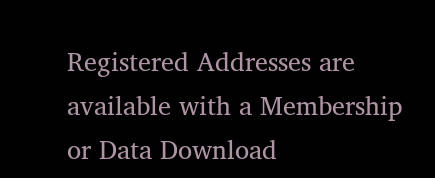Registered Addresses are available with a Membership or Data Download